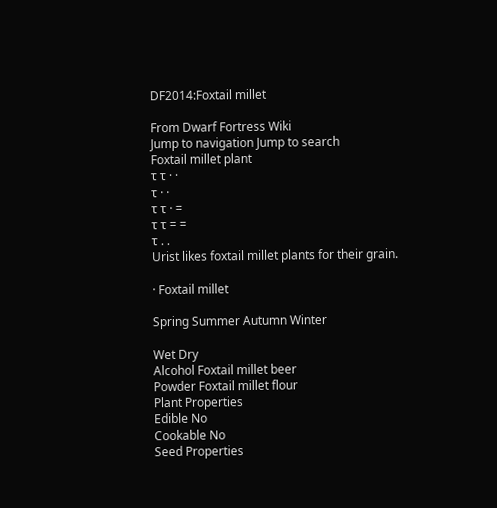DF2014:Foxtail millet

From Dwarf Fortress Wiki
Jump to navigation Jump to search
Foxtail millet plant
τ τ · ·
τ · ·
τ τ · =
τ τ = =
τ . .
Urist likes foxtail millet plants for their grain.

· Foxtail millet

Spring Summer Autumn Winter

Wet Dry
Alcohol Foxtail millet beer
Powder Foxtail millet flour
Plant Properties
Edible No
Cookable No
Seed Properties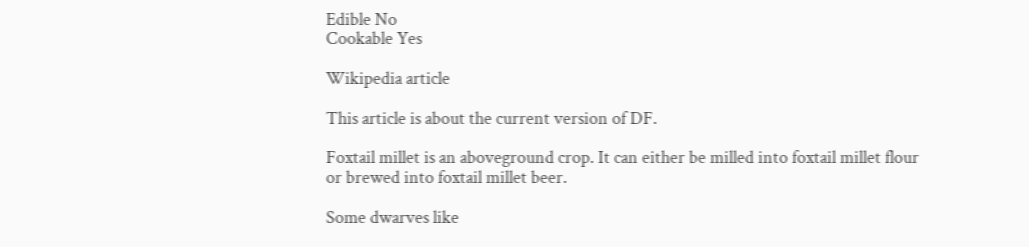Edible No
Cookable Yes

Wikipedia article

This article is about the current version of DF.

Foxtail millet is an aboveground crop. It can either be milled into foxtail millet flour or brewed into foxtail millet beer.

Some dwarves like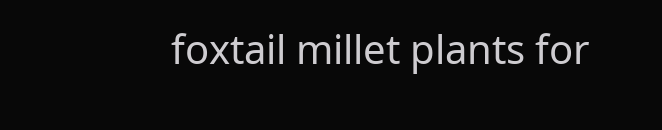foxtail millet plants for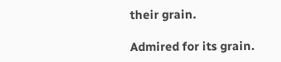their grain.

Admired for its grain.